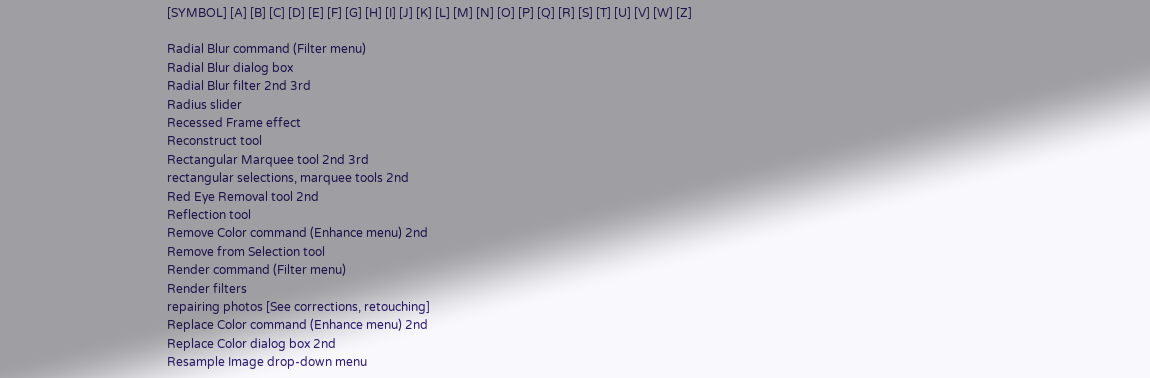[SYMBOL] [A] [B] [C] [D] [E] [F] [G] [H] [I] [J] [K] [L] [M] [N] [O] [P] [Q] [R] [S] [T] [U] [V] [W] [Z]

Radial Blur command (Filter menu)
Radial Blur dialog box
Radial Blur filter 2nd 3rd
Radius slider
Recessed Frame effect
Reconstruct tool
Rectangular Marquee tool 2nd 3rd
rectangular selections, marquee tools 2nd
Red Eye Removal tool 2nd
Reflection tool
Remove Color command (Enhance menu) 2nd
Remove from Selection tool
Render command (Filter menu)
Render filters
repairing photos [See corrections, retouching]
Replace Color command (Enhance menu) 2nd
Replace Color dialog box 2nd
Resample Image drop-down menu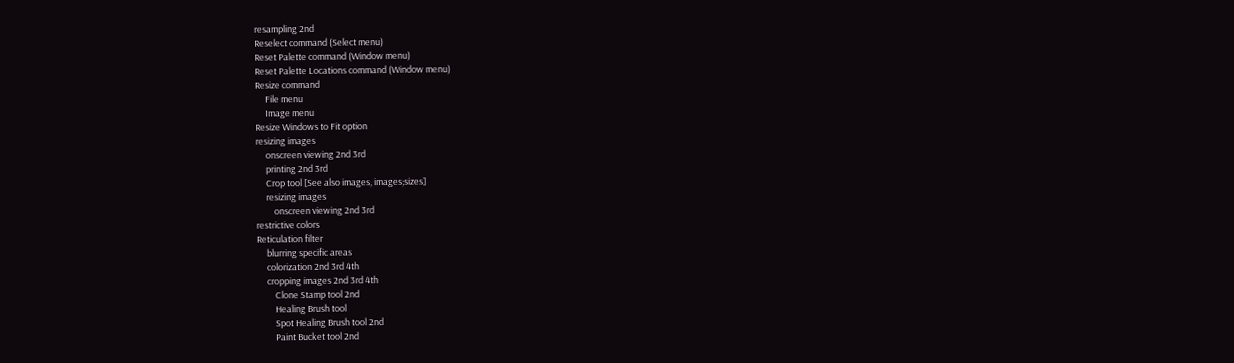resampling 2nd
Reselect command (Select menu)
Reset Palette command (Window menu)
Reset Palette Locations command (Window menu)
Resize command
     File menu
     Image menu
Resize Windows to Fit option
resizing images
     onscreen viewing 2nd 3rd
     printing 2nd 3rd
     Crop tool [See also images, images;sizes]
     resizing images
         onscreen viewing 2nd 3rd
restrictive colors
Reticulation filter
     blurring specific areas
     colorization 2nd 3rd 4th
     cropping images 2nd 3rd 4th
         Clone Stamp tool 2nd
         Healing Brush tool
         Spot Healing Brush tool 2nd
         Paint Bucket tool 2nd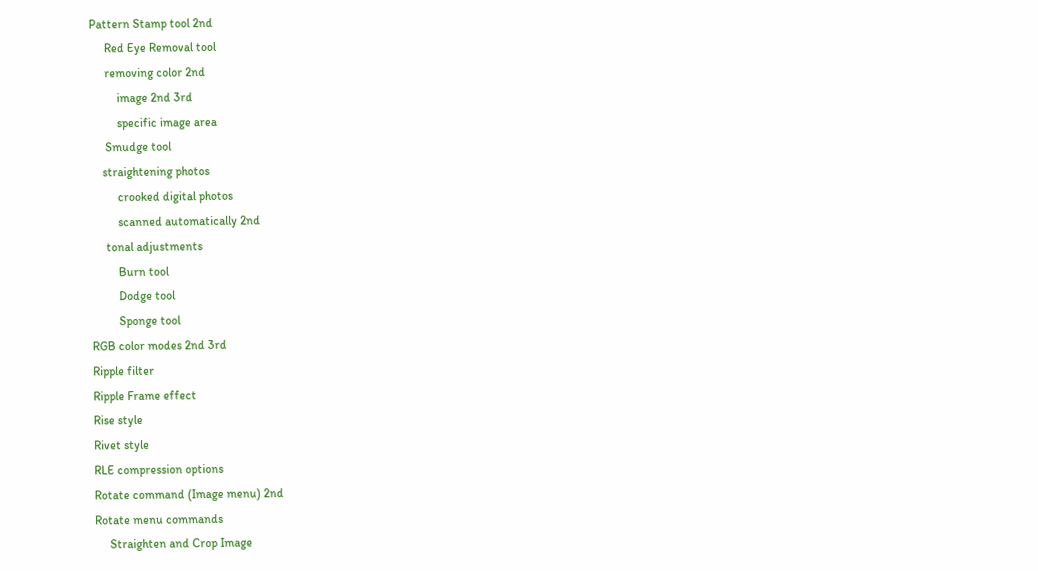Pattern Stamp tool 2nd
     Red Eye Removal tool
     removing color 2nd
         image 2nd 3rd
         specific image area
     Smudge tool
    straightening photos
         crooked digital photos
         scanned automatically 2nd
     tonal adjustments
         Burn tool
         Dodge tool
         Sponge tool
RGB color modes 2nd 3rd
Ripple filter
Ripple Frame effect
Rise style
Rivet style
RLE compression options
Rotate command (Image menu) 2nd
Rotate menu commands
     Straighten and Crop Image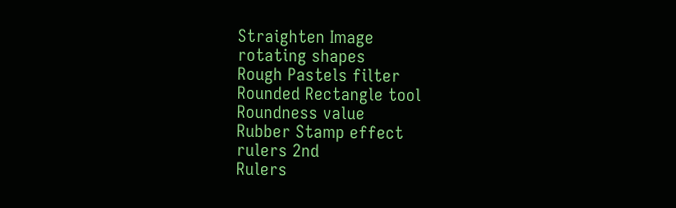Straighten Image
rotating shapes
Rough Pastels filter
Rounded Rectangle tool
Roundness value
Rubber Stamp effect
rulers 2nd
Rulers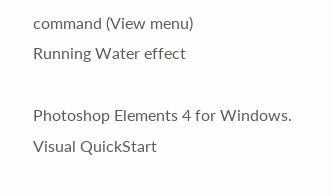command (View menu)
Running Water effect

Photoshop Elements 4 for Windows. Visual QuickStart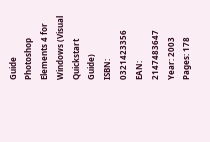Guide
Photoshop Elements 4 for Windows (Visual Quickstart Guide)
ISBN: 0321423356
EAN: 2147483647
Year: 2003
Pages: 178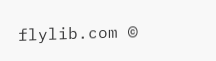flylib.com ©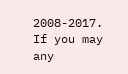2008-2017.
If you may any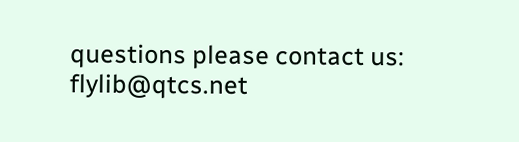questions please contact us: flylib@qtcs.net